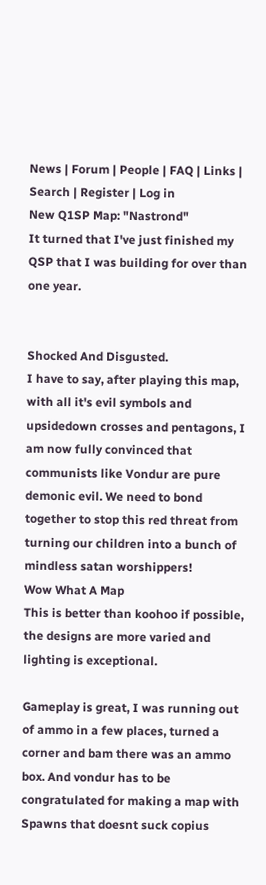News | Forum | People | FAQ | Links | Search | Register | Log in
New Q1SP Map: "Nastrond"
It turned that I've just finished my QSP that I was building for over than one year.


Shocked And Disgusted.
I have to say, after playing this map, with all it's evil symbols and upsidedown crosses and pentagons, I am now fully convinced that communists like Vondur are pure demonic evil. We need to bond together to stop this red threat from turning our children into a bunch of mindless satan worshippers!
Wow What A Map
This is better than koohoo if possible, the designs are more varied and lighting is exceptional.

Gameplay is great, I was running out of ammo in a few places, turned a corner and bam there was an ammo box. And vondur has to be congratulated for making a map with Spawns that doesnt suck copius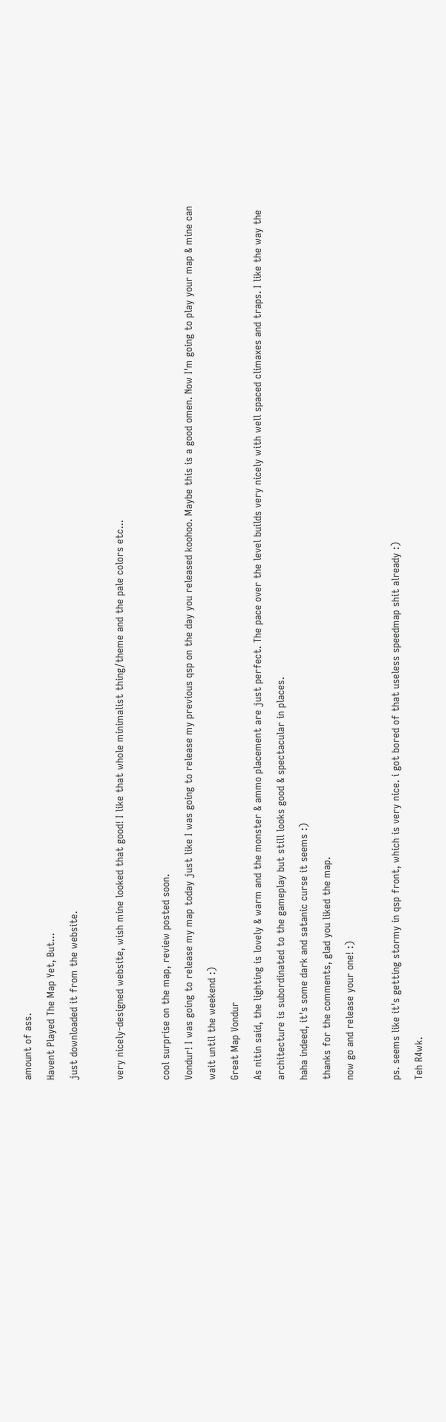amount of ass.
Havent Played The Map Yet, But...
just downloaded it from the website.

very nicely-designed website, wish mine looked that good! I like that whole minimalist thing/theme and the pale colors etc...

cool surprise on the map, review posted soon.
Vondur! I was going to release my map today just like I was going to release my previous qsp on the day you released koohoo. Maybe this is a good omen. Now I'm going to play your map & mine can wait until the weekend :)
Great Map Vondur
As nitin said, the lighting is lovely & warm and the monster & ammo placement are just perfect. The pace over the level builds very nicely with well spaced climaxes and traps. I like the way the architecture is subordinated to the gameplay but still looks good & spectacular in places.
haha indeed, it's some dark and satanic curse it seems :)
thanks for the comments, glad you liked the map.
now go and release your one! :)

ps. seems like it's getting stormy in qsp front, which is very nice. i got bored of that useless speedmap shit already :)
Teh R4wk.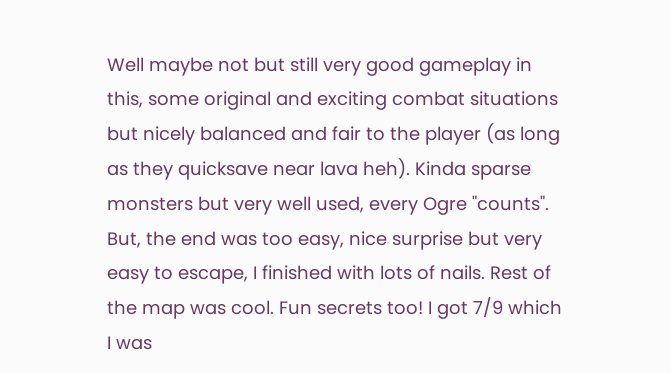Well maybe not but still very good gameplay in this, some original and exciting combat situations but nicely balanced and fair to the player (as long as they quicksave near lava heh). Kinda sparse monsters but very well used, every Ogre "counts". But, the end was too easy, nice surprise but very easy to escape, I finished with lots of nails. Rest of the map was cool. Fun secrets too! I got 7/9 which I was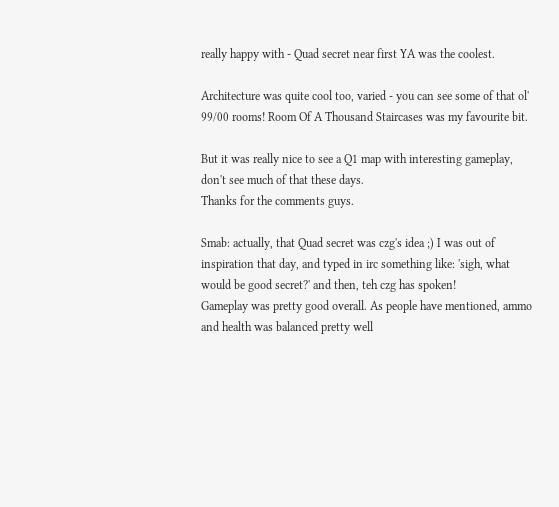really happy with - Quad secret near first YA was the coolest.

Architecture was quite cool too, varied - you can see some of that ol' 99/00 rooms! Room Of A Thousand Staircases was my favourite bit.

But it was really nice to see a Q1 map with interesting gameplay, don't see much of that these days.
Thanks for the comments guys.

Smab: actually, that Quad secret was czg's idea ;) I was out of inspiration that day, and typed in irc something like: 'sigh, what would be good secret?' and then, teh czg has spoken!
Gameplay was pretty good overall. As people have mentioned, ammo and health was balanced pretty well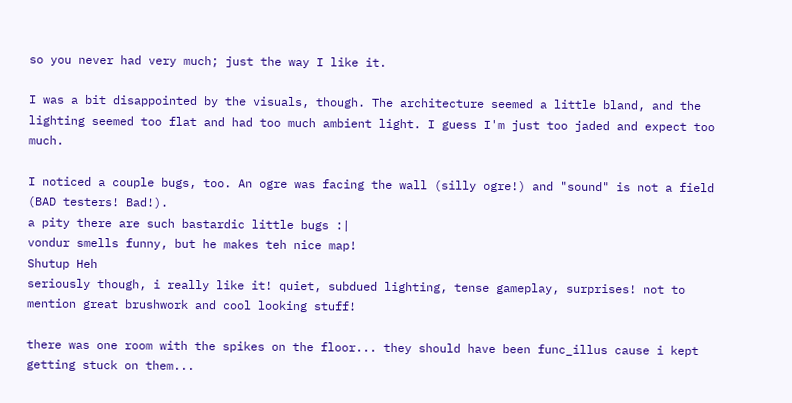so you never had very much; just the way I like it.

I was a bit disappointed by the visuals, though. The architecture seemed a little bland, and the lighting seemed too flat and had too much ambient light. I guess I'm just too jaded and expect too much.

I noticed a couple bugs, too. An ogre was facing the wall (silly ogre!) and "sound" is not a field (BAD testers! Bad!).
a pity there are such bastardic little bugs :|
vondur smells funny, but he makes teh nice map!
Shutup Heh
seriously though, i really like it! quiet, subdued lighting, tense gameplay, surprises! not to mention great brushwork and cool looking stuff!

there was one room with the spikes on the floor... they should have been func_illus cause i kept getting stuck on them...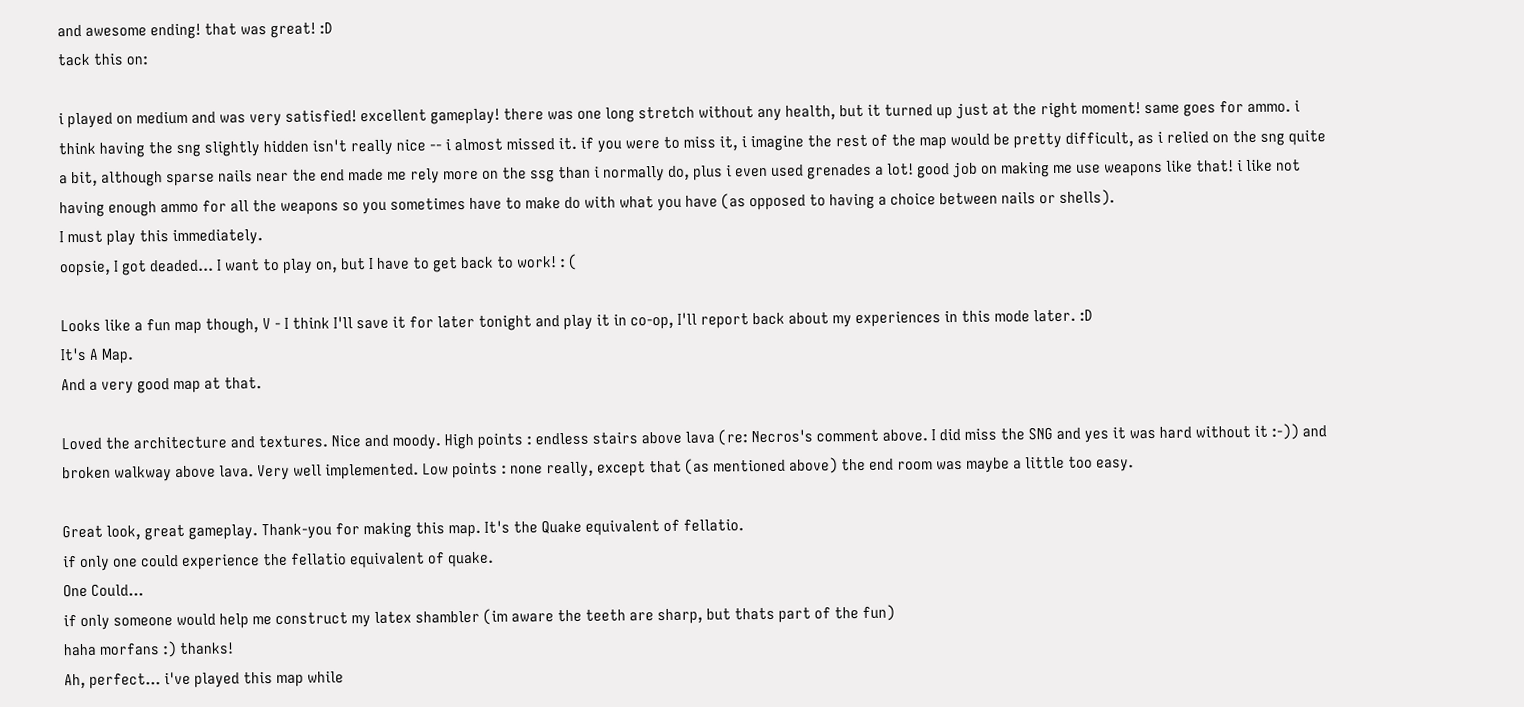and awesome ending! that was great! :D
tack this on:

i played on medium and was very satisfied! excellent gameplay! there was one long stretch without any health, but it turned up just at the right moment! same goes for ammo. i think having the sng slightly hidden isn't really nice -- i almost missed it. if you were to miss it, i imagine the rest of the map would be pretty difficult, as i relied on the sng quite a bit, although sparse nails near the end made me rely more on the ssg than i normally do, plus i even used grenades a lot! good job on making me use weapons like that! i like not having enough ammo for all the weapons so you sometimes have to make do with what you have (as opposed to having a choice between nails or shells).
I must play this immediately.
oopsie, I got deaded... I want to play on, but I have to get back to work! : (

Looks like a fun map though, V - I think I'll save it for later tonight and play it in co-op, I'll report back about my experiences in this mode later. :D
It's A Map.
And a very good map at that.

Loved the architecture and textures. Nice and moody. High points : endless stairs above lava (re: Necros's comment above. I did miss the SNG and yes it was hard without it :-)) and broken walkway above lava. Very well implemented. Low points : none really, except that (as mentioned above) the end room was maybe a little too easy.

Great look, great gameplay. Thank-you for making this map. It's the Quake equivalent of fellatio.
if only one could experience the fellatio equivalent of quake.
One Could...
if only someone would help me construct my latex shambler (im aware the teeth are sharp, but thats part of the fun)
haha morfans :) thanks!
Ah, perfect... i've played this map while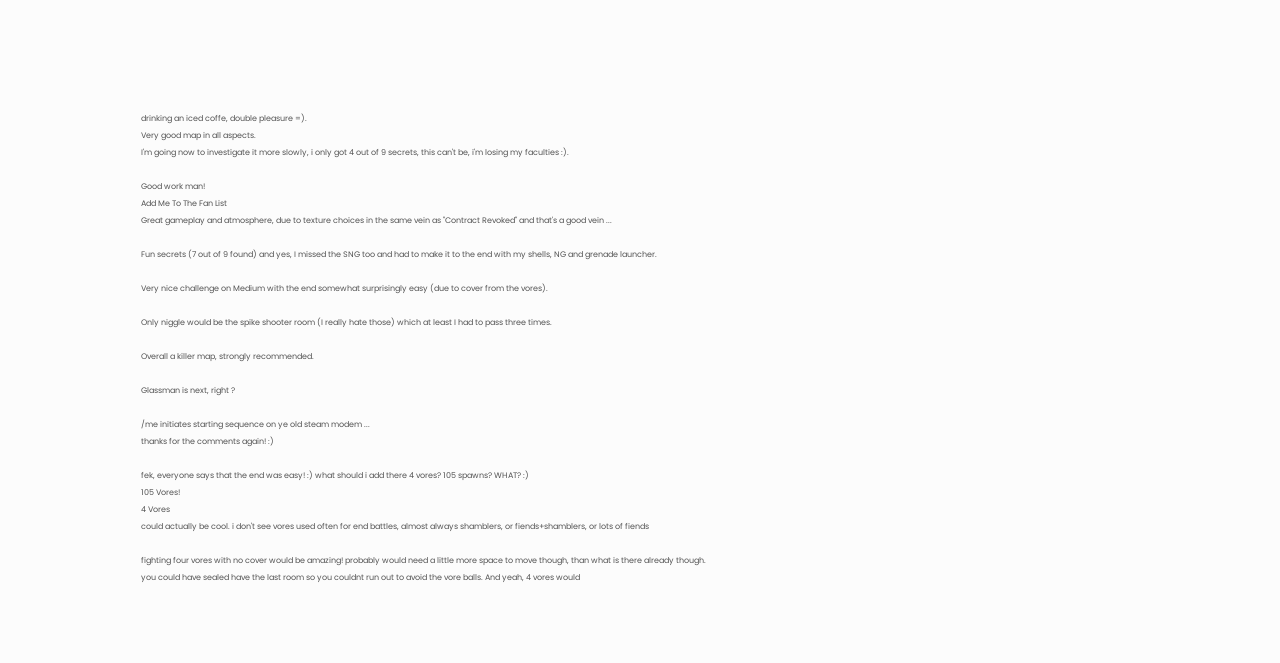drinking an iced coffe, double pleasure =).
Very good map in all aspects.
I'm going now to investigate it more slowly, i only got 4 out of 9 secrets, this can't be, i'm losing my faculties :).

Good work man!
Add Me To The Fan List
Great gameplay and atmosphere, due to texture choices in the same vein as "Contract Revoked" and that's a good vein ...

Fun secrets (7 out of 9 found) and yes, I missed the SNG too and had to make it to the end with my shells, NG and grenade launcher.

Very nice challenge on Medium with the end somewhat surprisingly easy (due to cover from the vores).

Only niggle would be the spike shooter room (I really hate those) which at least I had to pass three times.

Overall a killer map, strongly recommended.

Glassman is next, right ?

/me initiates starting sequence on ye old steam modem ...
thanks for the comments again! :)

fek, everyone says that the end was easy! :) what should i add there 4 vores? 105 spawns? WHAT? :)
105 Vores!
4 Vores
could actually be cool. i don't see vores used often for end battles, almost always shamblers, or fiends+shamblers, or lots of fiends

fighting four vores with no cover would be amazing! probably would need a little more space to move though, than what is there already though.
you could have sealed have the last room so you couldnt run out to avoid the vore balls. And yeah, 4 vores would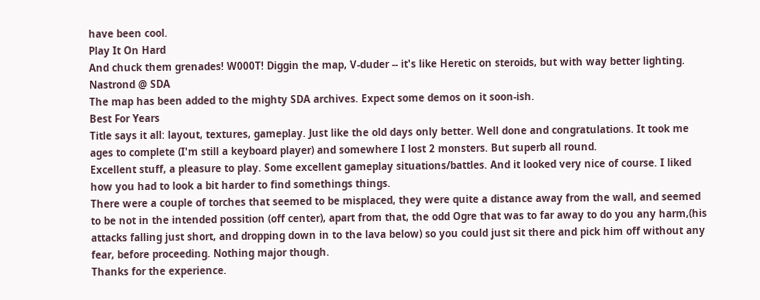have been cool.
Play It On Hard
And chuck them grenades! W000T! Diggin the map, V-duder -- it's like Heretic on steroids, but with way better lighting.
Nastrond @ SDA
The map has been added to the mighty SDA archives. Expect some demos on it soon-ish.
Best For Years
Title says it all: layout, textures, gameplay. Just like the old days only better. Well done and congratulations. It took me ages to complete (I'm still a keyboard player) and somewhere I lost 2 monsters. But superb all round.
Excellent stuff, a pleasure to play. Some excellent gameplay situations/battles. And it looked very nice of course. I liked how you had to look a bit harder to find somethings things.
There were a couple of torches that seemed to be misplaced, they were quite a distance away from the wall, and seemed to be not in the intended possition (off center), apart from that, the odd Ogre that was to far away to do you any harm,(his attacks falling just short, and dropping down in to the lava below) so you could just sit there and pick him off without any fear, before proceeding. Nothing major though.
Thanks for the experience.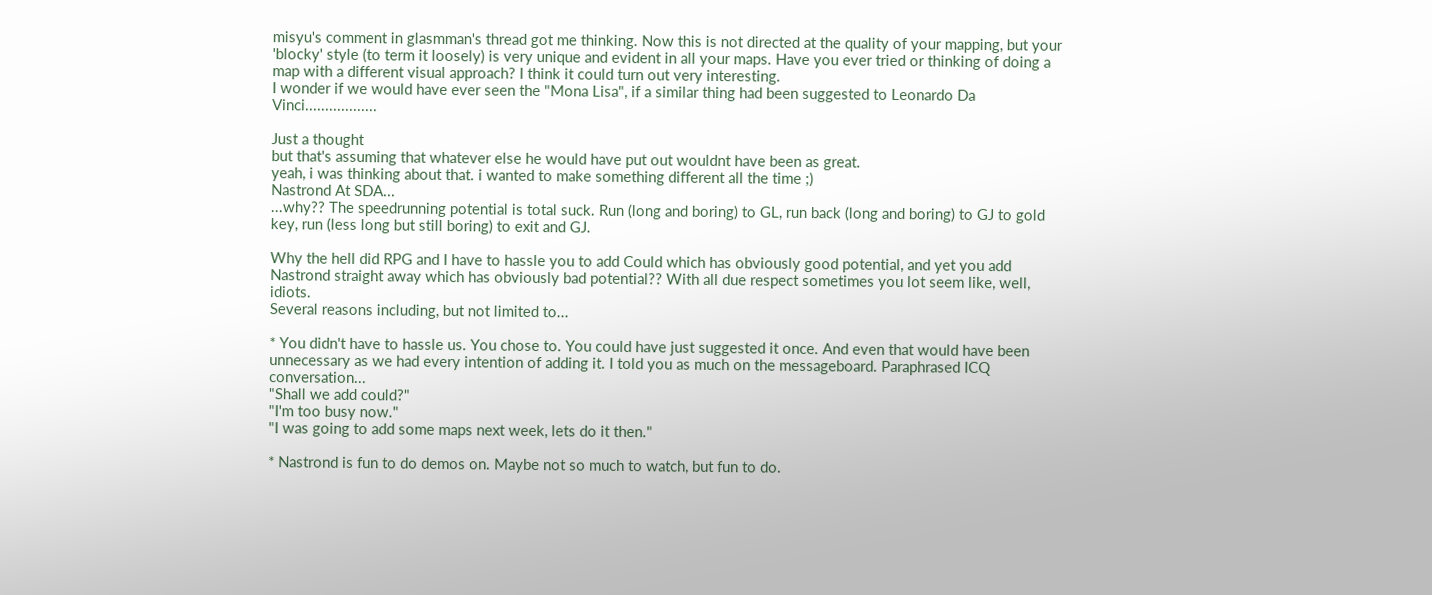misyu's comment in glasmman's thread got me thinking. Now this is not directed at the quality of your mapping, but your 'blocky' style (to term it loosely) is very unique and evident in all your maps. Have you ever tried or thinking of doing a map with a different visual approach? I think it could turn out very interesting.
I wonder if we would have ever seen the "Mona Lisa", if a similar thing had been suggested to Leonardo Da Vinci..................

Just a thought
but that's assuming that whatever else he would have put out wouldnt have been as great.
yeah, i was thinking about that. i wanted to make something different all the time ;)
Nastrond At SDA...
...why?? The speedrunning potential is total suck. Run (long and boring) to GL, run back (long and boring) to GJ to gold key, run (less long but still boring) to exit and GJ.

Why the hell did RPG and I have to hassle you to add Could which has obviously good potential, and yet you add Nastrond straight away which has obviously bad potential?? With all due respect sometimes you lot seem like, well, idiots.
Several reasons including, but not limited to...

* You didn't have to hassle us. You chose to. You could have just suggested it once. And even that would have been unnecessary as we had every intention of adding it. I told you as much on the messageboard. Paraphrased ICQ conversation...
"Shall we add could?"
"I'm too busy now."
"I was going to add some maps next week, lets do it then."

* Nastrond is fun to do demos on. Maybe not so much to watch, but fun to do.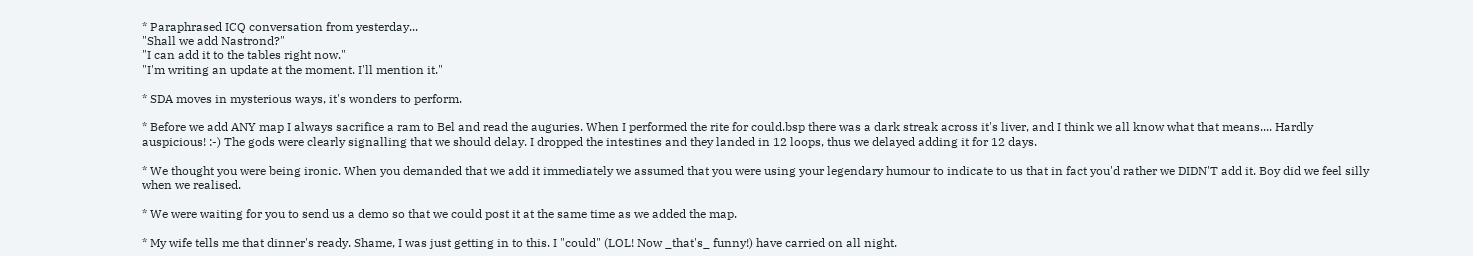* Paraphrased ICQ conversation from yesterday...
"Shall we add Nastrond?"
"I can add it to the tables right now."
"I'm writing an update at the moment. I'll mention it."

* SDA moves in mysterious ways, it's wonders to perform.

* Before we add ANY map I always sacrifice a ram to Bel and read the auguries. When I performed the rite for could.bsp there was a dark streak across it's liver, and I think we all know what that means.... Hardly auspicious! :-) The gods were clearly signalling that we should delay. I dropped the intestines and they landed in 12 loops, thus we delayed adding it for 12 days.

* We thought you were being ironic. When you demanded that we add it immediately we assumed that you were using your legendary humour to indicate to us that in fact you'd rather we DIDN'T add it. Boy did we feel silly when we realised.

* We were waiting for you to send us a demo so that we could post it at the same time as we added the map.

* My wife tells me that dinner's ready. Shame, I was just getting in to this. I "could" (LOL! Now _that's_ funny!) have carried on all night.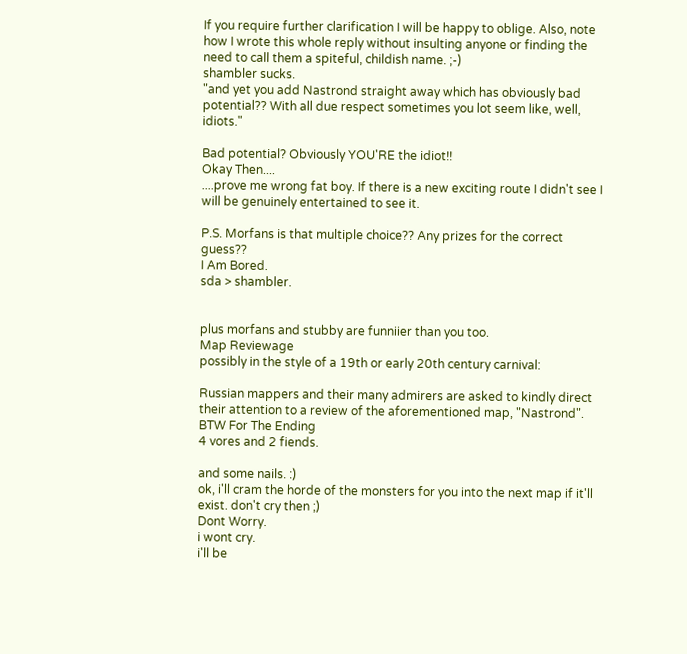If you require further clarification I will be happy to oblige. Also, note how I wrote this whole reply without insulting anyone or finding the need to call them a spiteful, childish name. ;-)
shambler sucks.
"and yet you add Nastrond straight away which has obviously bad potential?? With all due respect sometimes you lot seem like, well, idiots."

Bad potential? Obviously YOU'RE the idiot!!
Okay Then....
....prove me wrong fat boy. If there is a new exciting route I didn't see I will be genuinely entertained to see it.

P.S. Morfans is that multiple choice?? Any prizes for the correct guess??
I Am Bored.
sda > shambler.


plus morfans and stubby are funniier than you too.
Map Reviewage
possibly in the style of a 19th or early 20th century carnival:

Russian mappers and their many admirers are asked to kindly direct their attention to a review of the aforementioned map, "Nastrond".
BTW For The Ending
4 vores and 2 fiends.

and some nails. :)
ok, i'll cram the horde of the monsters for you into the next map if it'll exist. don't cry then ;)
Dont Worry.
i wont cry.
i'll be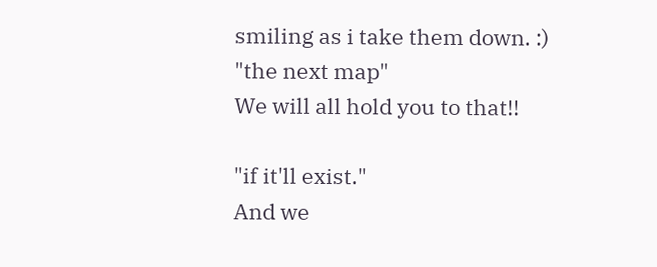smiling as i take them down. :)
"the next map"
We will all hold you to that!!

"if it'll exist."
And we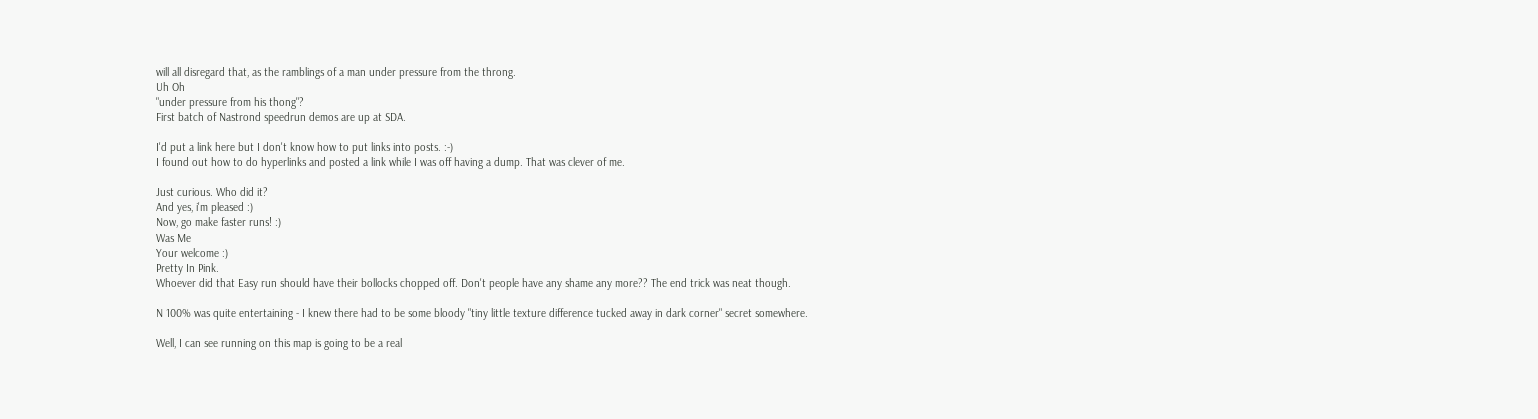will all disregard that, as the ramblings of a man under pressure from the throng.
Uh Oh
"under pressure from his thong"?
First batch of Nastrond speedrun demos are up at SDA.

I'd put a link here but I don't know how to put links into posts. :-)
I found out how to do hyperlinks and posted a link while I was off having a dump. That was clever of me.

Just curious. Who did it?
And yes, i'm pleased :)
Now, go make faster runs! :)
Was Me
Your welcome :)
Pretty In Pink.
Whoever did that Easy run should have their bollocks chopped off. Don't people have any shame any more?? The end trick was neat though.

N 100% was quite entertaining - I knew there had to be some bloody "tiny little texture difference tucked away in dark corner" secret somewhere.

Well, I can see running on this map is going to be a real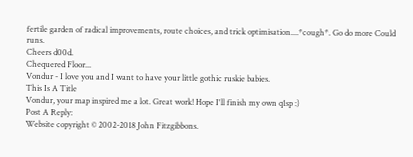fertile garden of radical improvements, route choices, and trick optimisation....*cough*. Go do more Could runs.
Cheers d00d.
Chequered Floor...
Vondur - I love you and I want to have your little gothic ruskie babies.
This Is A Title
Vondur, your map inspired me a lot. Great work! Hope I'll finish my own q1sp :)
Post A Reply:
Website copyright © 2002-2018 John Fitzgibbons.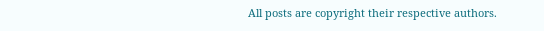All posts are copyright their respective authors.